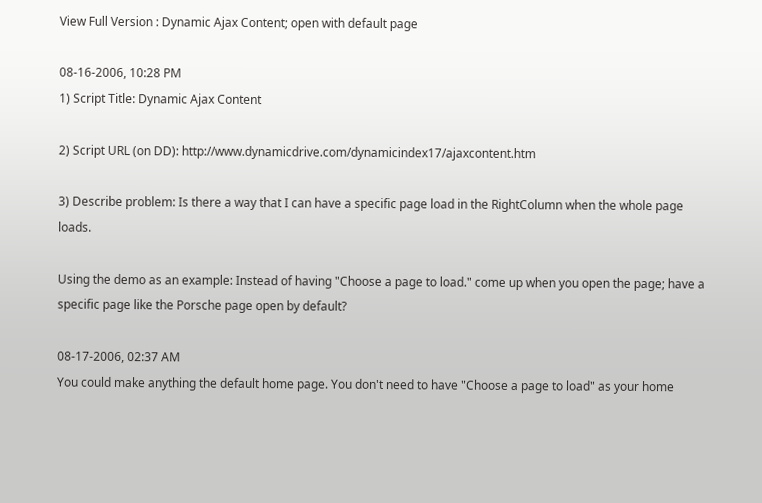View Full Version : Dynamic Ajax Content; open with default page

08-16-2006, 10:28 PM
1) Script Title: Dynamic Ajax Content

2) Script URL (on DD): http://www.dynamicdrive.com/dynamicindex17/ajaxcontent.htm

3) Describe problem: Is there a way that I can have a specific page load in the RightColumn when the whole page loads.

Using the demo as an example: Instead of having "Choose a page to load." come up when you open the page; have a specific page like the Porsche page open by default?

08-17-2006, 02:37 AM
You could make anything the default home page. You don't need to have "Choose a page to load" as your home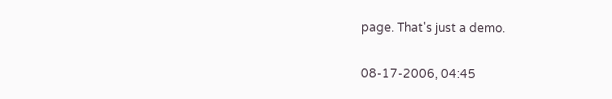page. That's just a demo.

08-17-2006, 04:45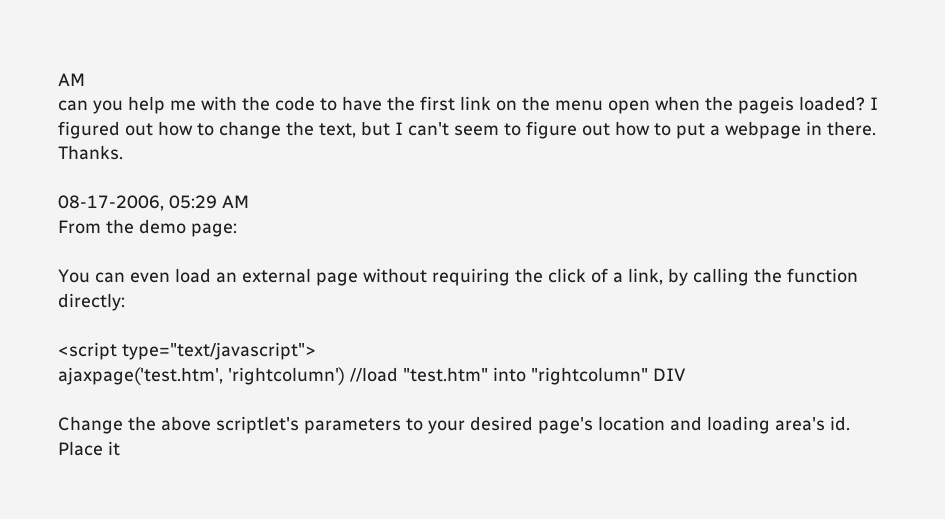AM
can you help me with the code to have the first link on the menu open when the pageis loaded? I figured out how to change the text, but I can't seem to figure out how to put a webpage in there. Thanks.

08-17-2006, 05:29 AM
From the demo page:

You can even load an external page without requiring the click of a link, by calling the function directly:

<script type="text/javascript">
ajaxpage('test.htm', 'rightcolumn') //load "test.htm" into "rightcolumn" DIV

Change the above scriptlet's parameters to your desired page's location and loading area's id. Place it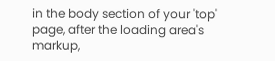in the body section of your 'top' page, after the loading area's markup,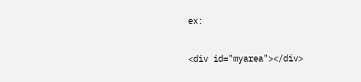ex:

<div id="myarea"></div>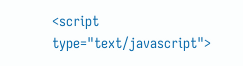<script type="text/javascript">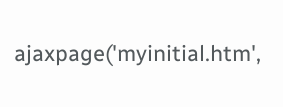ajaxpage('myinitial.htm',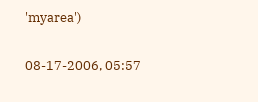'myarea')

08-17-2006, 05:57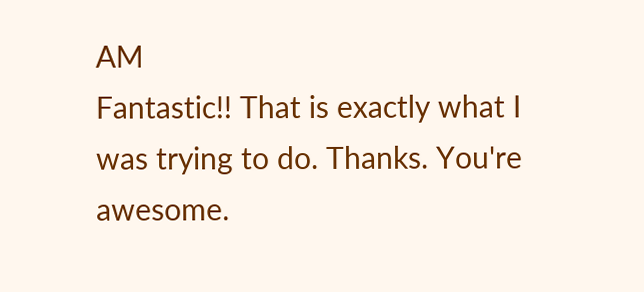AM
Fantastic!! That is exactly what I was trying to do. Thanks. You're awesome.